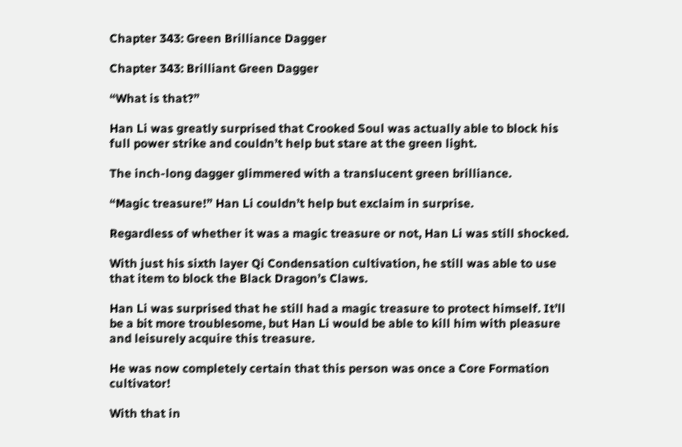Chapter 343: Green Brilliance Dagger

Chapter 343: Brilliant Green Dagger

“What is that?”

Han Li was greatly surprised that Crooked Soul was actually able to block his full power strike and couldn’t help but stare at the green light.

The inch-long dagger glimmered with a translucent green brilliance.

“Magic treasure!” Han Li couldn’t help but exclaim in surprise.

Regardless of whether it was a magic treasure or not, Han Li was still shocked.

With just his sixth layer Qi Condensation cultivation, he still was able to use that item to block the Black Dragon’s Claws.

Han Li was surprised that he still had a magic treasure to protect himself. It’ll be a bit more troublesome, but Han Li would be able to kill him with pleasure and leisurely acquire this treasure.

He was now completely certain that this person was once a Core Formation cultivator!

With that in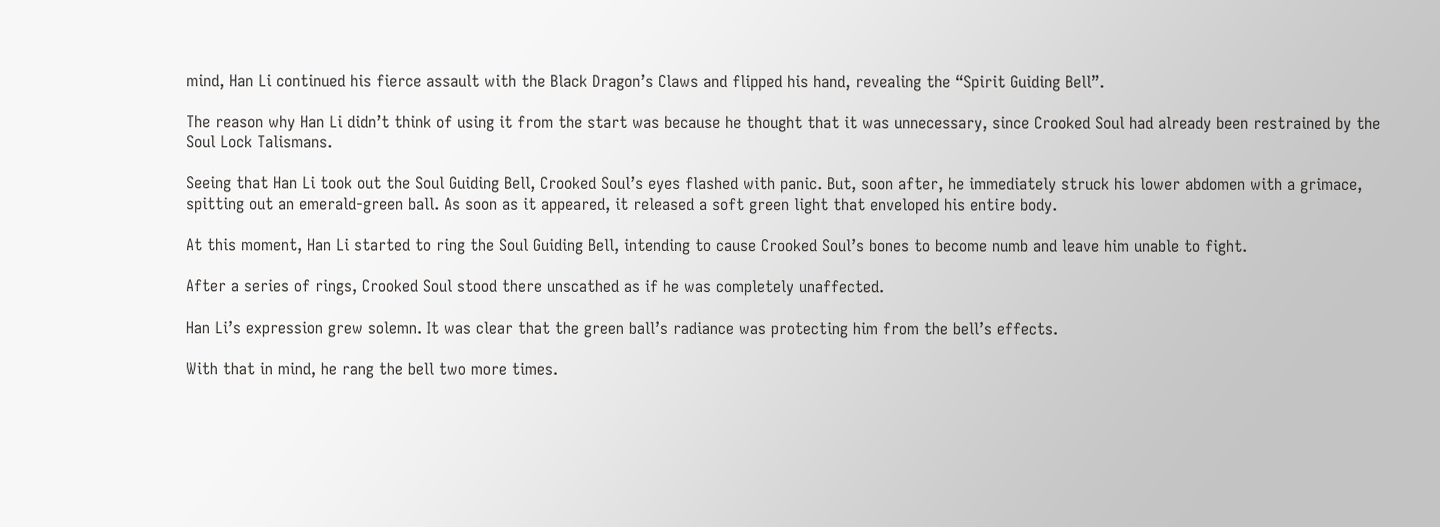mind, Han Li continued his fierce assault with the Black Dragon’s Claws and flipped his hand, revealing the “Spirit Guiding Bell”.

The reason why Han Li didn’t think of using it from the start was because he thought that it was unnecessary, since Crooked Soul had already been restrained by the Soul Lock Talismans.

Seeing that Han Li took out the Soul Guiding Bell, Crooked Soul’s eyes flashed with panic. But, soon after, he immediately struck his lower abdomen with a grimace, spitting out an emerald-green ball. As soon as it appeared, it released a soft green light that enveloped his entire body.

At this moment, Han Li started to ring the Soul Guiding Bell, intending to cause Crooked Soul’s bones to become numb and leave him unable to fight.

After a series of rings, Crooked Soul stood there unscathed as if he was completely unaffected.

Han Li’s expression grew solemn. It was clear that the green ball’s radiance was protecting him from the bell’s effects.

With that in mind, he rang the bell two more times.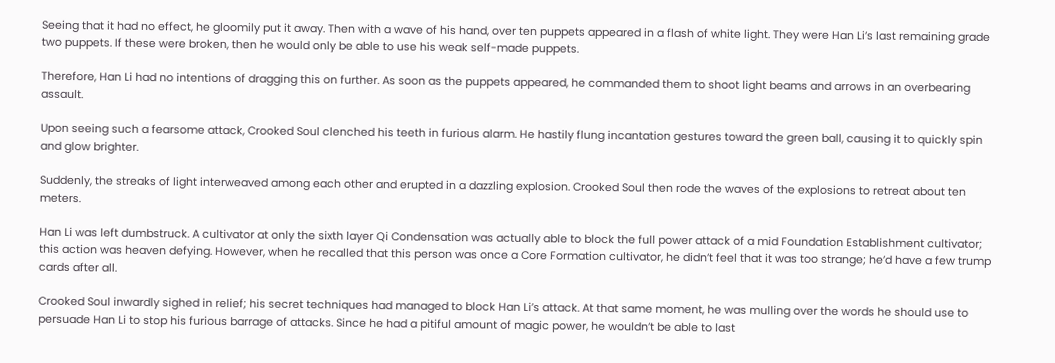Seeing that it had no effect, he gloomily put it away. Then with a wave of his hand, over ten puppets appeared in a flash of white light. They were Han Li’s last remaining grade two puppets. If these were broken, then he would only be able to use his weak self-made puppets.

Therefore, Han Li had no intentions of dragging this on further. As soon as the puppets appeared, he commanded them to shoot light beams and arrows in an overbearing assault.

Upon seeing such a fearsome attack, Crooked Soul clenched his teeth in furious alarm. He hastily flung incantation gestures toward the green ball, causing it to quickly spin and glow brighter.

Suddenly, the streaks of light interweaved among each other and erupted in a dazzling explosion. Crooked Soul then rode the waves of the explosions to retreat about ten meters.

Han Li was left dumbstruck. A cultivator at only the sixth layer Qi Condensation was actually able to block the full power attack of a mid Foundation Establishment cultivator; this action was heaven defying. However, when he recalled that this person was once a Core Formation cultivator, he didn’t feel that it was too strange; he’d have a few trump cards after all.

Crooked Soul inwardly sighed in relief; his secret techniques had managed to block Han Li’s attack. At that same moment, he was mulling over the words he should use to persuade Han Li to stop his furious barrage of attacks. Since he had a pitiful amount of magic power, he wouldn’t be able to last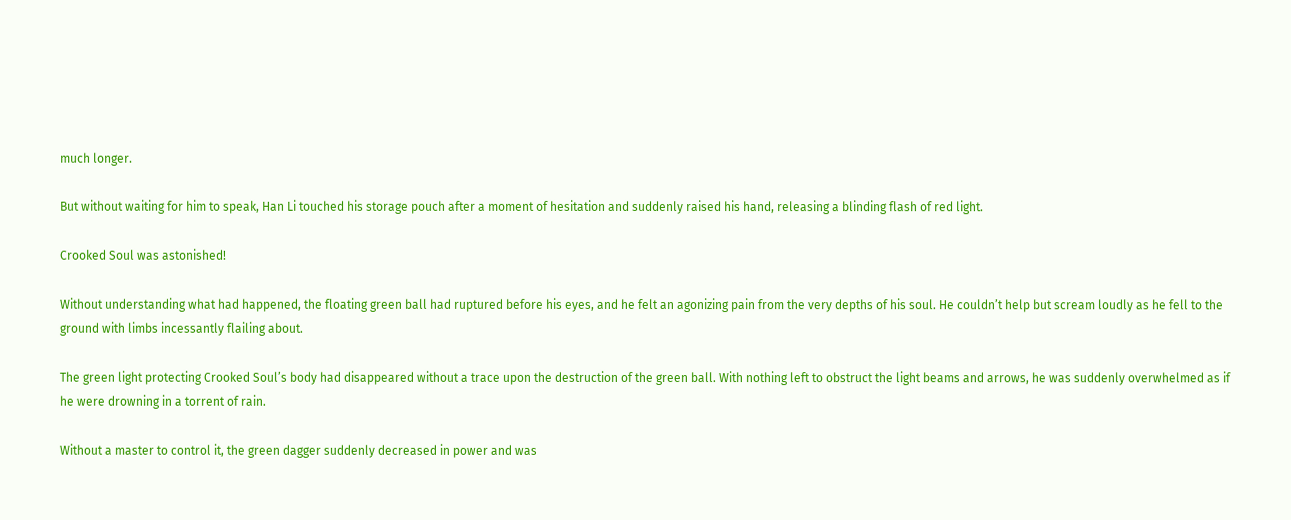much longer.

But without waiting for him to speak, Han Li touched his storage pouch after a moment of hesitation and suddenly raised his hand, releasing a blinding flash of red light.

Crooked Soul was astonished!

Without understanding what had happened, the floating green ball had ruptured before his eyes, and he felt an agonizing pain from the very depths of his soul. He couldn’t help but scream loudly as he fell to the ground with limbs incessantly flailing about.

The green light protecting Crooked Soul’s body had disappeared without a trace upon the destruction of the green ball. With nothing left to obstruct the light beams and arrows, he was suddenly overwhelmed as if he were drowning in a torrent of rain.

Without a master to control it, the green dagger suddenly decreased in power and was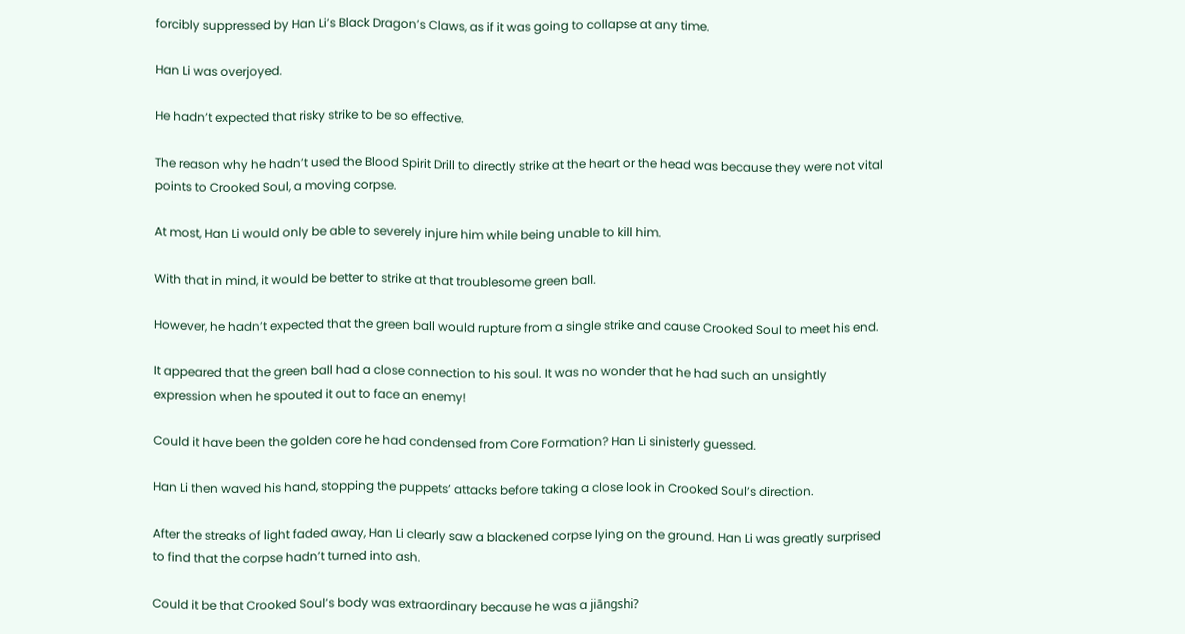forcibly suppressed by Han Li’s Black Dragon’s Claws, as if it was going to collapse at any time.

Han Li was overjoyed.

He hadn’t expected that risky strike to be so effective.

The reason why he hadn’t used the Blood Spirit Drill to directly strike at the heart or the head was because they were not vital points to Crooked Soul, a moving corpse.

At most, Han Li would only be able to severely injure him while being unable to kill him.

With that in mind, it would be better to strike at that troublesome green ball.

However, he hadn’t expected that the green ball would rupture from a single strike and cause Crooked Soul to meet his end.

It appeared that the green ball had a close connection to his soul. It was no wonder that he had such an unsightly expression when he spouted it out to face an enemy!

Could it have been the golden core he had condensed from Core Formation? Han Li sinisterly guessed.

Han Li then waved his hand, stopping the puppets’ attacks before taking a close look in Crooked Soul’s direction.

After the streaks of light faded away, Han Li clearly saw a blackened corpse lying on the ground. Han Li was greatly surprised to find that the corpse hadn’t turned into ash.

Could it be that Crooked Soul’s body was extraordinary because he was a jiāngshi?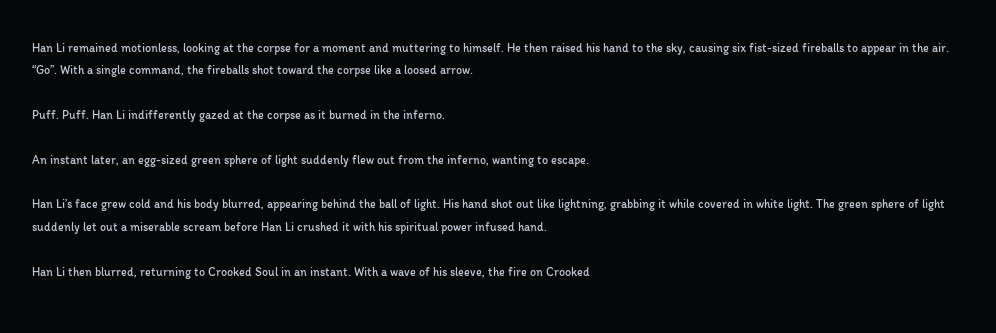Han Li remained motionless, looking at the corpse for a moment and muttering to himself. He then raised his hand to the sky, causing six fist-sized fireballs to appear in the air. “Go”. With a single command, the fireballs shot toward the corpse like a loosed arrow.

Puff. Puff. Han Li indifferently gazed at the corpse as it burned in the inferno.

An instant later, an egg-sized green sphere of light suddenly flew out from the inferno, wanting to escape.

Han Li’s face grew cold and his body blurred, appearing behind the ball of light. His hand shot out like lightning, grabbing it while covered in white light. The green sphere of light suddenly let out a miserable scream before Han Li crushed it with his spiritual power infused hand.

Han Li then blurred, returning to Crooked Soul in an instant. With a wave of his sleeve, the fire on Crooked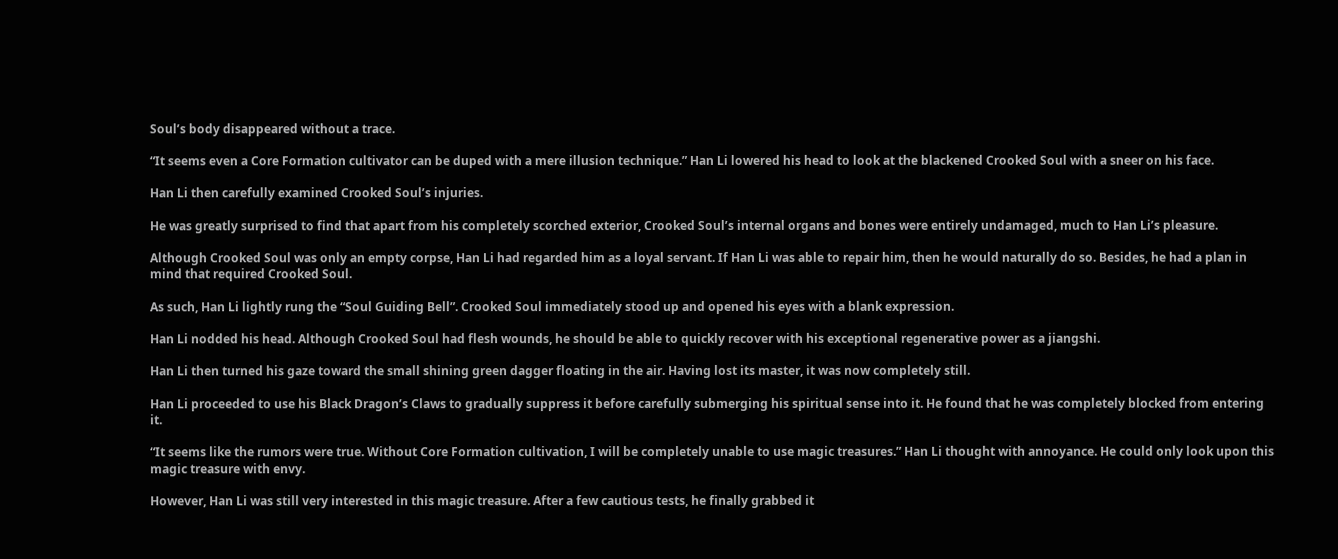Soul’s body disappeared without a trace.

“It seems even a Core Formation cultivator can be duped with a mere illusion technique.” Han Li lowered his head to look at the blackened Crooked Soul with a sneer on his face.

Han Li then carefully examined Crooked Soul’s injuries.

He was greatly surprised to find that apart from his completely scorched exterior, Crooked Soul’s internal organs and bones were entirely undamaged, much to Han Li’s pleasure.

Although Crooked Soul was only an empty corpse, Han Li had regarded him as a loyal servant. If Han Li was able to repair him, then he would naturally do so. Besides, he had a plan in mind that required Crooked Soul.

As such, Han Li lightly rung the “Soul Guiding Bell”. Crooked Soul immediately stood up and opened his eyes with a blank expression.

Han Li nodded his head. Although Crooked Soul had flesh wounds, he should be able to quickly recover with his exceptional regenerative power as a jiangshi.

Han Li then turned his gaze toward the small shining green dagger floating in the air. Having lost its master, it was now completely still.

Han Li proceeded to use his Black Dragon’s Claws to gradually suppress it before carefully submerging his spiritual sense into it. He found that he was completely blocked from entering it.

“It seems like the rumors were true. Without Core Formation cultivation, I will be completely unable to use magic treasures.” Han Li thought with annoyance. He could only look upon this magic treasure with envy.

However, Han Li was still very interested in this magic treasure. After a few cautious tests, he finally grabbed it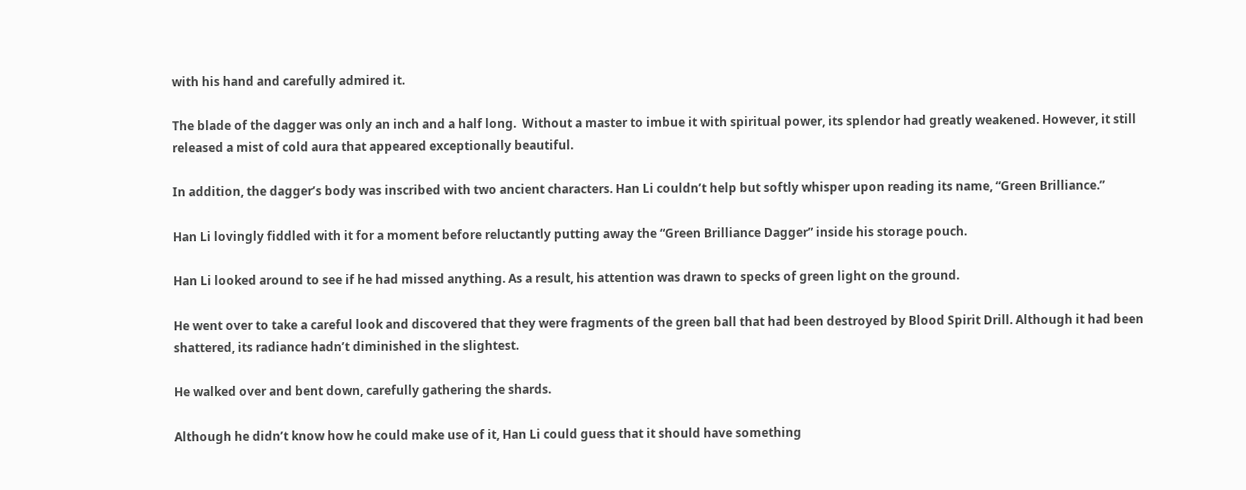with his hand and carefully admired it.

The blade of the dagger was only an inch and a half long.  Without a master to imbue it with spiritual power, its splendor had greatly weakened. However, it still released a mist of cold aura that appeared exceptionally beautiful.

In addition, the dagger’s body was inscribed with two ancient characters. Han Li couldn’t help but softly whisper upon reading its name, “Green Brilliance.”

Han Li lovingly fiddled with it for a moment before reluctantly putting away the “Green Brilliance Dagger” inside his storage pouch.

Han Li looked around to see if he had missed anything. As a result, his attention was drawn to specks of green light on the ground.

He went over to take a careful look and discovered that they were fragments of the green ball that had been destroyed by Blood Spirit Drill. Although it had been shattered, its radiance hadn’t diminished in the slightest.

He walked over and bent down, carefully gathering the shards.

Although he didn’t know how he could make use of it, Han Li could guess that it should have something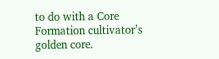to do with a Core Formation cultivator’s golden core.